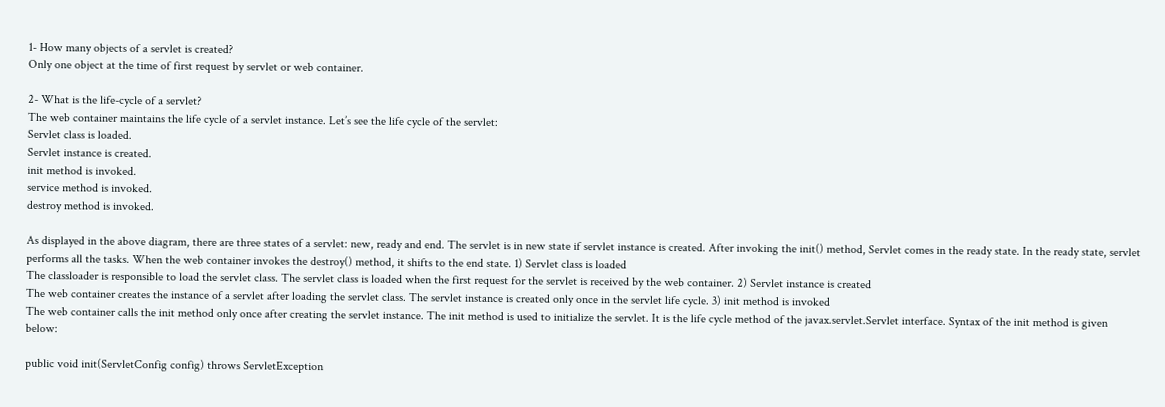1- How many objects of a servlet is created?
Only one object at the time of first request by servlet or web container.

2- What is the life-cycle of a servlet?
The web container maintains the life cycle of a servlet instance. Let’s see the life cycle of the servlet:
Servlet class is loaded.
Servlet instance is created.
init method is invoked.
service method is invoked.
destroy method is invoked.

As displayed in the above diagram, there are three states of a servlet: new, ready and end. The servlet is in new state if servlet instance is created. After invoking the init() method, Servlet comes in the ready state. In the ready state, servlet performs all the tasks. When the web container invokes the destroy() method, it shifts to the end state. 1) Servlet class is loaded
The classloader is responsible to load the servlet class. The servlet class is loaded when the first request for the servlet is received by the web container. 2) Servlet instance is created
The web container creates the instance of a servlet after loading the servlet class. The servlet instance is created only once in the servlet life cycle. 3) init method is invoked
The web container calls the init method only once after creating the servlet instance. The init method is used to initialize the servlet. It is the life cycle method of the javax.servlet.Servlet interface. Syntax of the init method is given below:

public void init(ServletConfig config) throws ServletException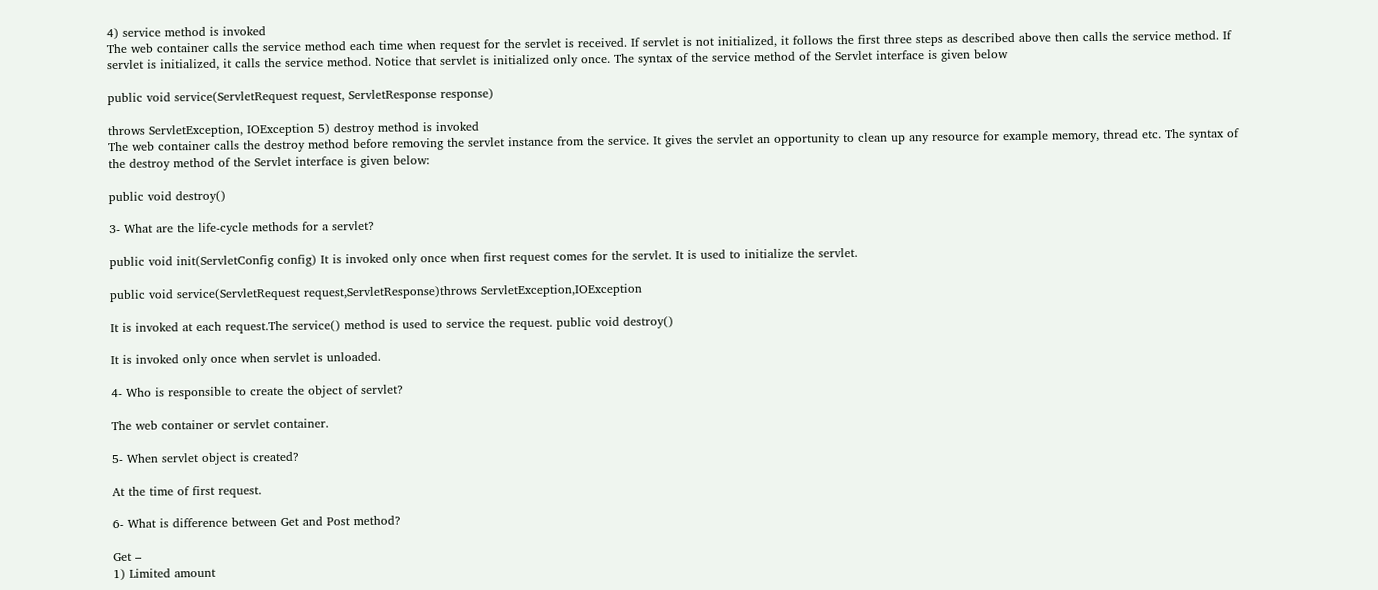4) service method is invoked
The web container calls the service method each time when request for the servlet is received. If servlet is not initialized, it follows the first three steps as described above then calls the service method. If servlet is initialized, it calls the service method. Notice that servlet is initialized only once. The syntax of the service method of the Servlet interface is given below

public void service(ServletRequest request, ServletResponse response)

throws ServletException, IOException 5) destroy method is invoked
The web container calls the destroy method before removing the servlet instance from the service. It gives the servlet an opportunity to clean up any resource for example memory, thread etc. The syntax of the destroy method of the Servlet interface is given below:

public void destroy()

3- What are the life-cycle methods for a servlet?

public void init(ServletConfig config) It is invoked only once when first request comes for the servlet. It is used to initialize the servlet.

public void service(ServletRequest request,ServletResponse)throws ServletException,IOException

It is invoked at each request.The service() method is used to service the request. public void destroy()

It is invoked only once when servlet is unloaded.

4- Who is responsible to create the object of servlet?

The web container or servlet container.

5- When servlet object is created?

At the time of first request.

6- What is difference between Get and Post method?

Get –
1) Limited amount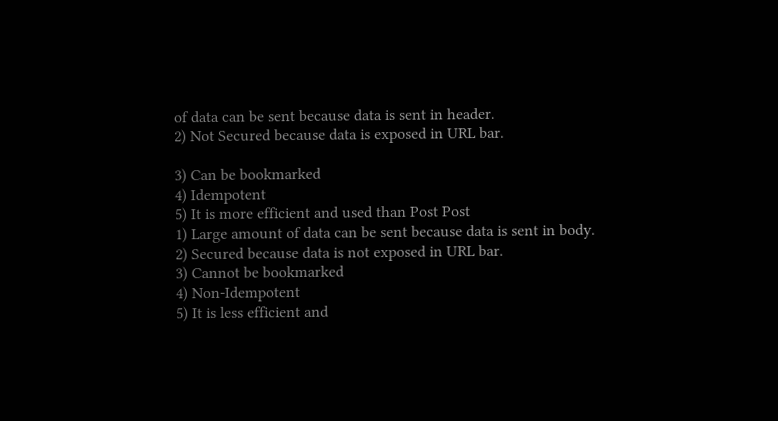of data can be sent because data is sent in header.
2) Not Secured because data is exposed in URL bar.

3) Can be bookmarked
4) Idempotent
5) It is more efficient and used than Post Post
1) Large amount of data can be sent because data is sent in body.
2) Secured because data is not exposed in URL bar.
3) Cannot be bookmarked
4) Non-Idempotent
5) It is less efficient and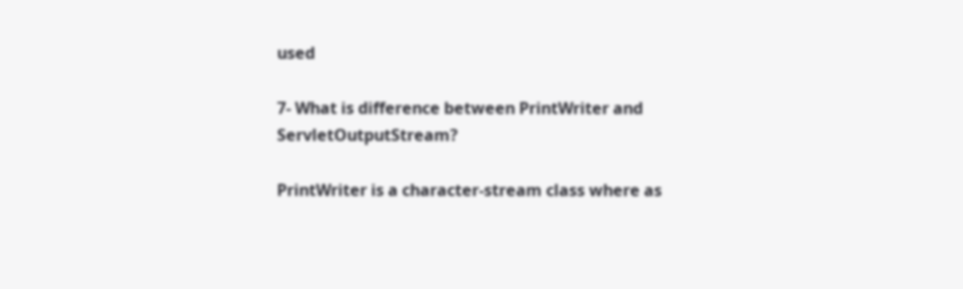used

7- What is difference between PrintWriter and ServletOutputStream?

PrintWriter is a character-stream class where as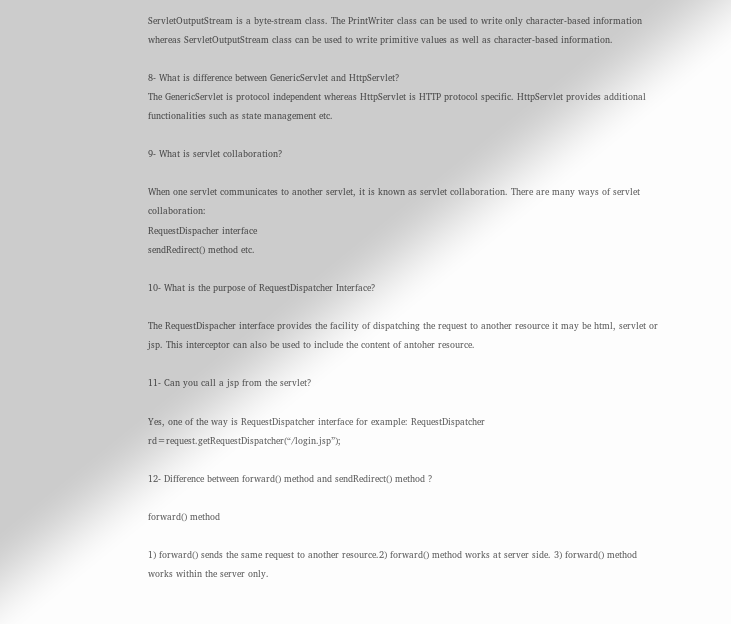ServletOutputStream is a byte-stream class. The PrintWriter class can be used to write only character-based information whereas ServletOutputStream class can be used to write primitive values as well as character-based information.

8- What is difference between GenericServlet and HttpServlet?
The GenericServlet is protocol independent whereas HttpServlet is HTTP protocol specific. HttpServlet provides additional functionalities such as state management etc.

9- What is servlet collaboration?

When one servlet communicates to another servlet, it is known as servlet collaboration. There are many ways of servlet collaboration:
RequestDispacher interface
sendRedirect() method etc.

10- What is the purpose of RequestDispatcher Interface?

The RequestDispacher interface provides the facility of dispatching the request to another resource it may be html, servlet or jsp. This interceptor can also be used to include the content of antoher resource.

11- Can you call a jsp from the servlet?

Yes, one of the way is RequestDispatcher interface for example: RequestDispatcher rd=request.getRequestDispatcher(“/login.jsp”);

12- Difference between forward() method and sendRedirect() method ?

forward() method

1) forward() sends the same request to another resource.2) forward() method works at server side. 3) forward() method works within the server only.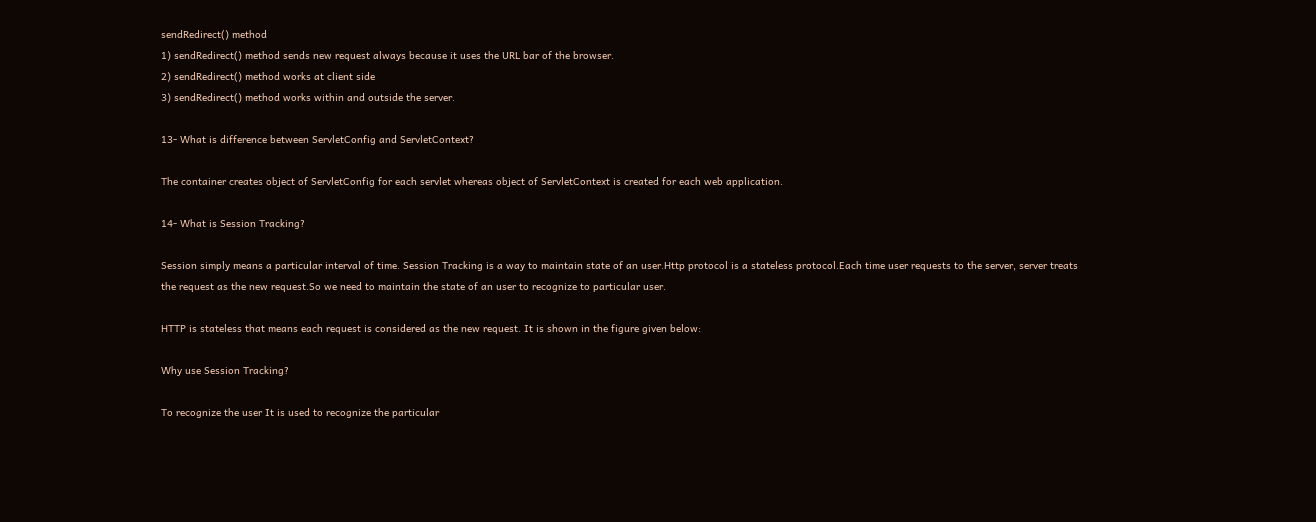sendRedirect() method
1) sendRedirect() method sends new request always because it uses the URL bar of the browser.
2) sendRedirect() method works at client side
3) sendRedirect() method works within and outside the server.

13- What is difference between ServletConfig and ServletContext?

The container creates object of ServletConfig for each servlet whereas object of ServletContext is created for each web application.

14- What is Session Tracking?

Session simply means a particular interval of time. Session Tracking is a way to maintain state of an user.Http protocol is a stateless protocol.Each time user requests to the server, server treats the request as the new request.So we need to maintain the state of an user to recognize to particular user.

HTTP is stateless that means each request is considered as the new request. It is shown in the figure given below:

Why use Session Tracking?

To recognize the user It is used to recognize the particular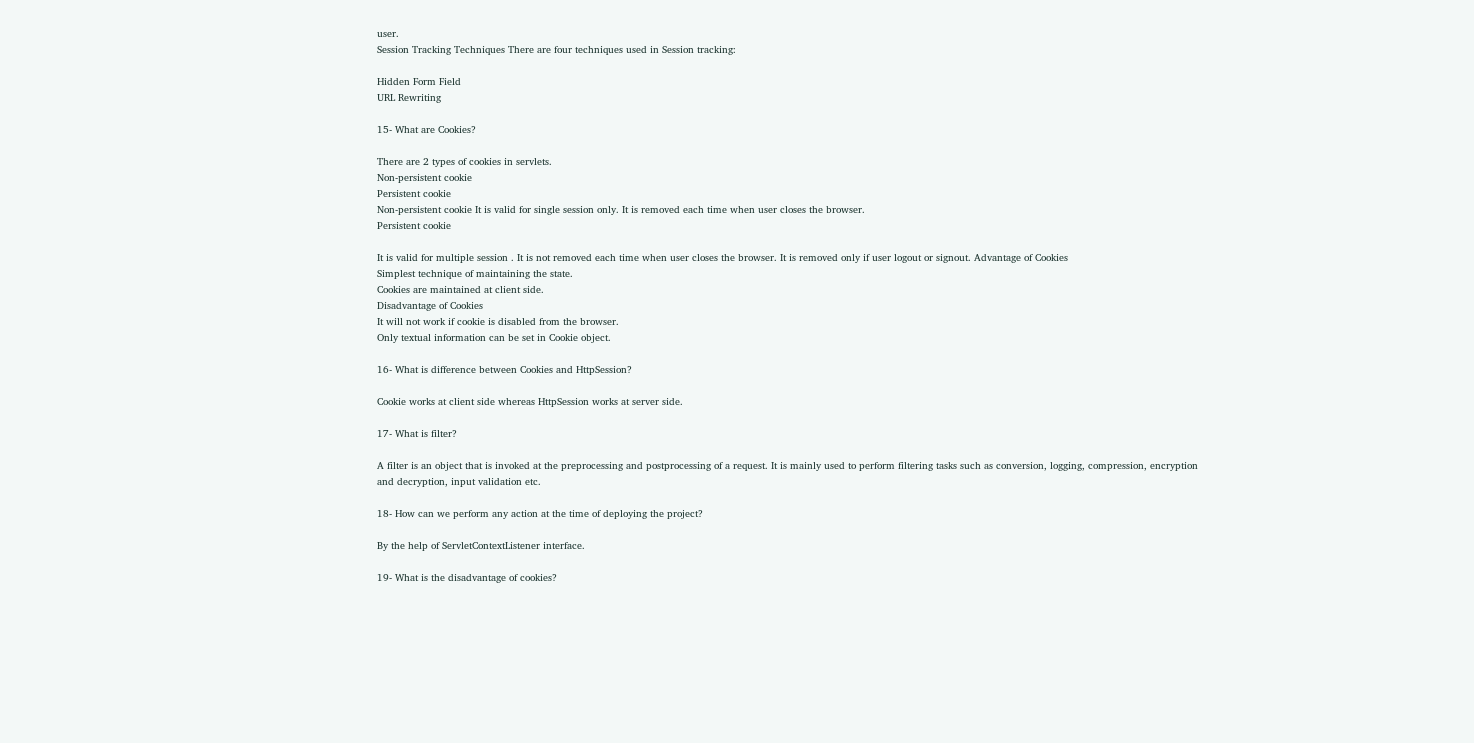user.
Session Tracking Techniques There are four techniques used in Session tracking:

Hidden Form Field
URL Rewriting

15- What are Cookies?

There are 2 types of cookies in servlets.
Non-persistent cookie
Persistent cookie
Non-persistent cookie It is valid for single session only. It is removed each time when user closes the browser.
Persistent cookie

It is valid for multiple session . It is not removed each time when user closes the browser. It is removed only if user logout or signout. Advantage of Cookies
Simplest technique of maintaining the state.
Cookies are maintained at client side.
Disadvantage of Cookies
It will not work if cookie is disabled from the browser.
Only textual information can be set in Cookie object.

16- What is difference between Cookies and HttpSession?

Cookie works at client side whereas HttpSession works at server side.

17- What is filter?

A filter is an object that is invoked at the preprocessing and postprocessing of a request. It is mainly used to perform filtering tasks such as conversion, logging, compression, encryption and decryption, input validation etc.

18- How can we perform any action at the time of deploying the project?

By the help of ServletContextListener interface.

19- What is the disadvantage of cookies?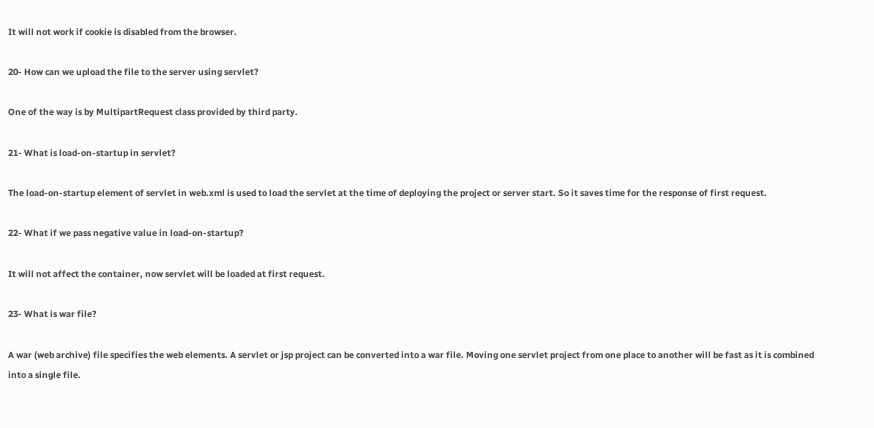It will not work if cookie is disabled from the browser.

20- How can we upload the file to the server using servlet?

One of the way is by MultipartRequest class provided by third party.

21- What is load-on-startup in servlet?

The load-on-startup element of servlet in web.xml is used to load the servlet at the time of deploying the project or server start. So it saves time for the response of first request.

22- What if we pass negative value in load-on-startup?

It will not affect the container, now servlet will be loaded at first request.

23- What is war file?

A war (web archive) file specifies the web elements. A servlet or jsp project can be converted into a war file. Moving one servlet project from one place to another will be fast as it is combined into a single file.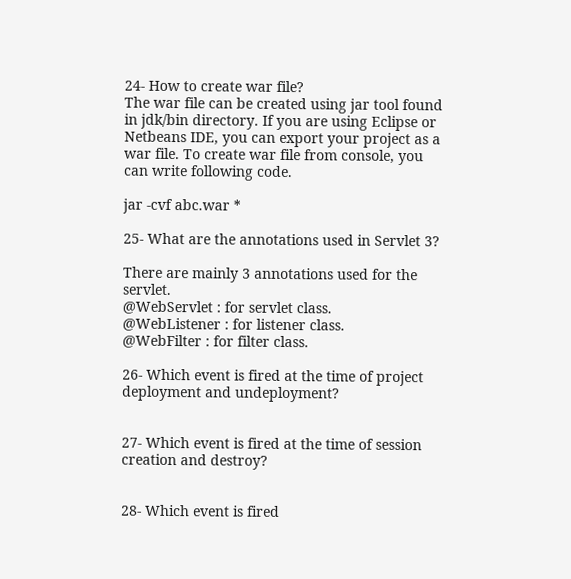24- How to create war file?
The war file can be created using jar tool found in jdk/bin directory. If you are using Eclipse or Netbeans IDE, you can export your project as a war file. To create war file from console, you can write following code.

jar -cvf abc.war *

25- What are the annotations used in Servlet 3?

There are mainly 3 annotations used for the servlet.
@WebServlet : for servlet class.
@WebListener : for listener class.
@WebFilter : for filter class.

26- Which event is fired at the time of project deployment and undeployment?


27- Which event is fired at the time of session creation and destroy?


28- Which event is fired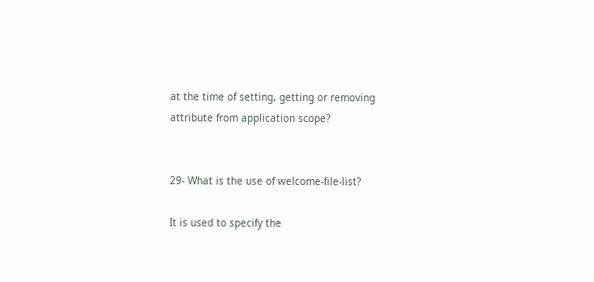at the time of setting, getting or removing attribute from application scope?


29- What is the use of welcome-file-list?

It is used to specify the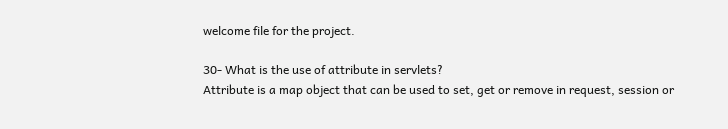welcome file for the project.

30- What is the use of attribute in servlets?
Attribute is a map object that can be used to set, get or remove in request, session or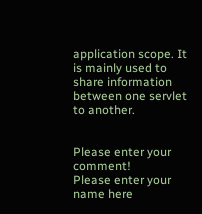application scope. It is mainly used to share information between one servlet to another.


Please enter your comment!
Please enter your name here